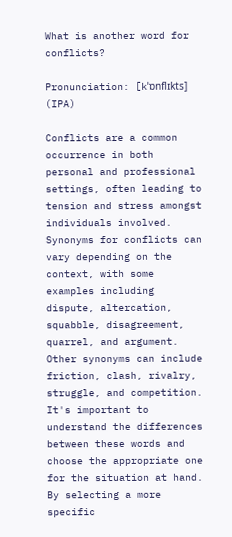What is another word for conflicts?

Pronunciation: [kˈɒnflɪkts] (IPA)

Conflicts are a common occurrence in both personal and professional settings, often leading to tension and stress amongst individuals involved. Synonyms for conflicts can vary depending on the context, with some examples including dispute, altercation, squabble, disagreement, quarrel, and argument. Other synonyms can include friction, clash, rivalry, struggle, and competition. It's important to understand the differences between these words and choose the appropriate one for the situation at hand. By selecting a more specific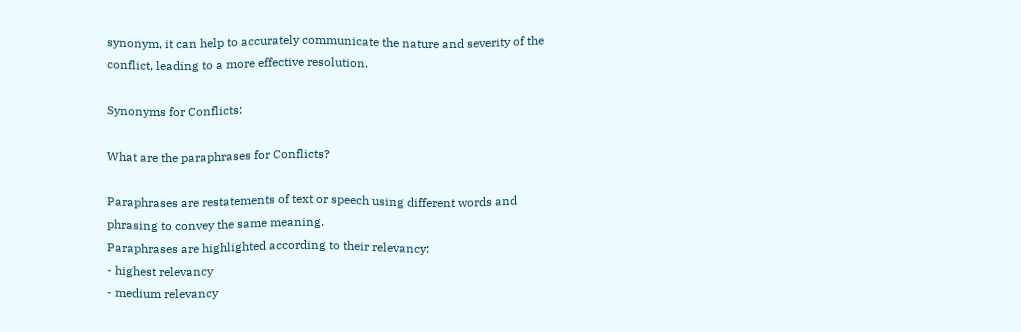synonym, it can help to accurately communicate the nature and severity of the conflict, leading to a more effective resolution.

Synonyms for Conflicts:

What are the paraphrases for Conflicts?

Paraphrases are restatements of text or speech using different words and phrasing to convey the same meaning.
Paraphrases are highlighted according to their relevancy:
- highest relevancy
- medium relevancy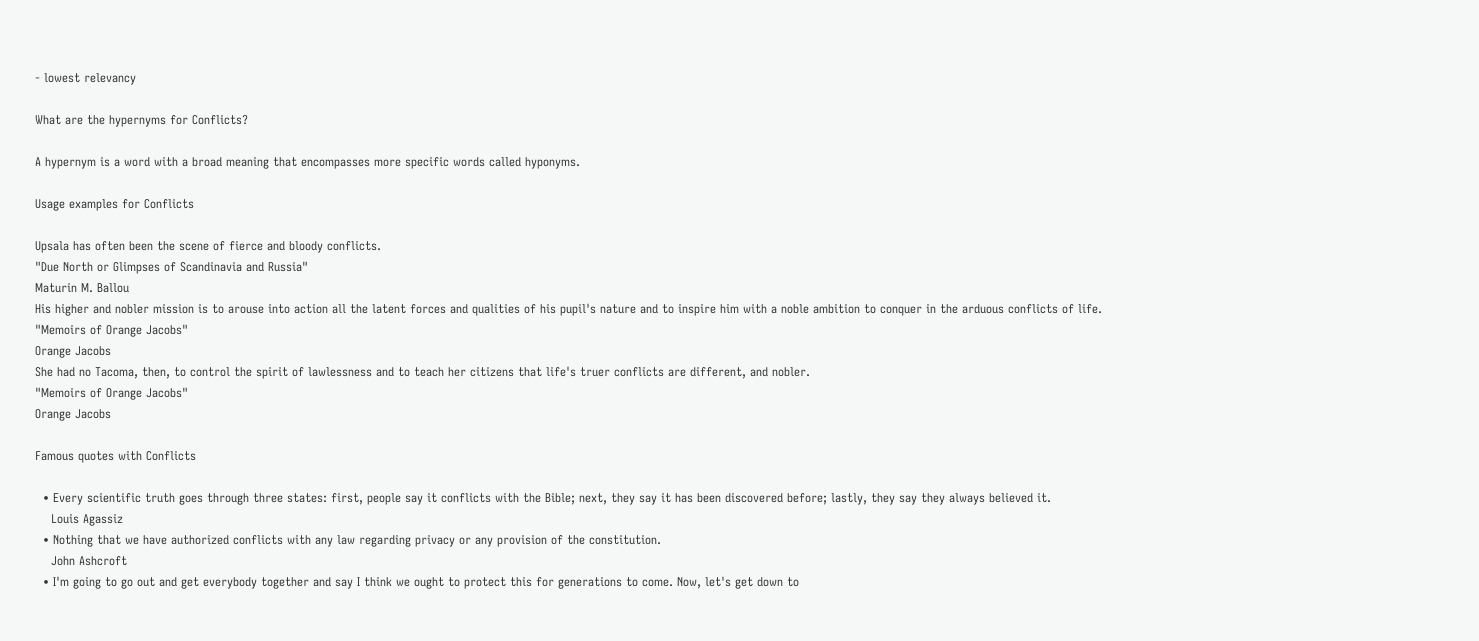- lowest relevancy

What are the hypernyms for Conflicts?

A hypernym is a word with a broad meaning that encompasses more specific words called hyponyms.

Usage examples for Conflicts

Upsala has often been the scene of fierce and bloody conflicts.
"Due North or Glimpses of Scandinavia and Russia"
Maturin M. Ballou
His higher and nobler mission is to arouse into action all the latent forces and qualities of his pupil's nature and to inspire him with a noble ambition to conquer in the arduous conflicts of life.
"Memoirs of Orange Jacobs"
Orange Jacobs
She had no Tacoma, then, to control the spirit of lawlessness and to teach her citizens that life's truer conflicts are different, and nobler.
"Memoirs of Orange Jacobs"
Orange Jacobs

Famous quotes with Conflicts

  • Every scientific truth goes through three states: first, people say it conflicts with the Bible; next, they say it has been discovered before; lastly, they say they always believed it.
    Louis Agassiz
  • Nothing that we have authorized conflicts with any law regarding privacy or any provision of the constitution.
    John Ashcroft
  • I'm going to go out and get everybody together and say I think we ought to protect this for generations to come. Now, let's get down to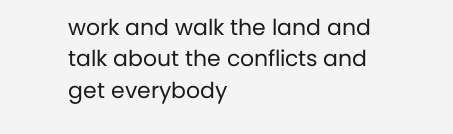work and walk the land and talk about the conflicts and get everybody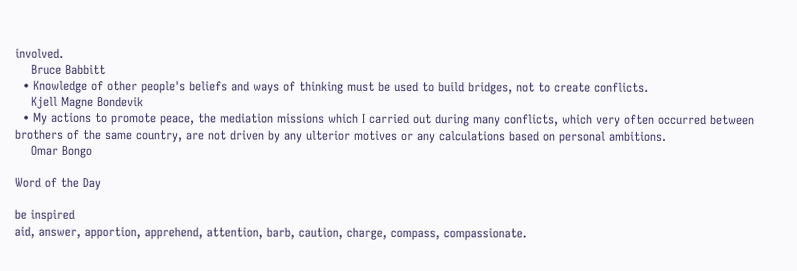involved.
    Bruce Babbitt
  • Knowledge of other people's beliefs and ways of thinking must be used to build bridges, not to create conflicts.
    Kjell Magne Bondevik
  • My actions to promote peace, the mediation missions which I carried out during many conflicts, which very often occurred between brothers of the same country, are not driven by any ulterior motives or any calculations based on personal ambitions.
    Omar Bongo

Word of the Day

be inspired
aid, answer, apportion, apprehend, attention, barb, caution, charge, compass, compassionate.